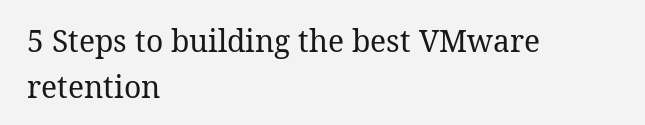5 Steps to building the best VMware retention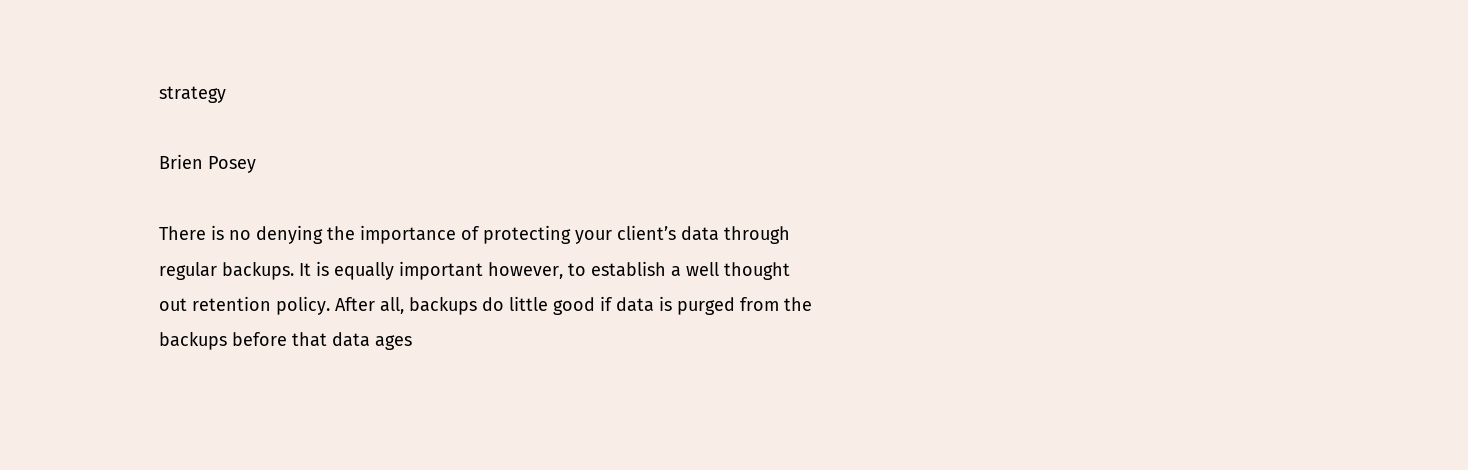strategy

Brien Posey

There is no denying the importance of protecting your client’s data through regular backups. It is equally important however, to establish a well thought out retention policy. After all, backups do little good if data is purged from the backups before that data ages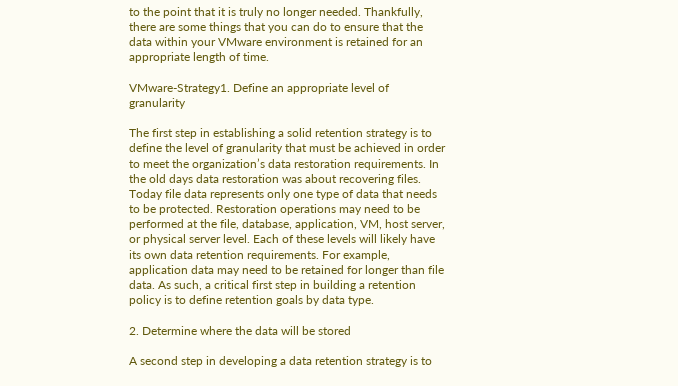to the point that it is truly no longer needed. Thankfully, there are some things that you can do to ensure that the data within your VMware environment is retained for an appropriate length of time.

VMware-Strategy1. Define an appropriate level of granularity

The first step in establishing a solid retention strategy is to define the level of granularity that must be achieved in order to meet the organization’s data restoration requirements. In the old days data restoration was about recovering files. Today file data represents only one type of data that needs to be protected. Restoration operations may need to be performed at the file, database, application, VM, host server, or physical server level. Each of these levels will likely have its own data retention requirements. For example, application data may need to be retained for longer than file data. As such, a critical first step in building a retention policy is to define retention goals by data type.

2. Determine where the data will be stored

A second step in developing a data retention strategy is to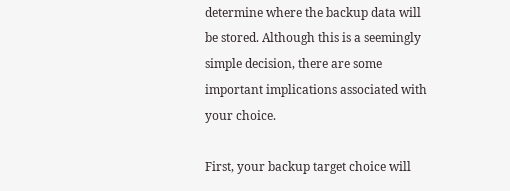determine where the backup data will be stored. Although this is a seemingly simple decision, there are some important implications associated with your choice.

First, your backup target choice will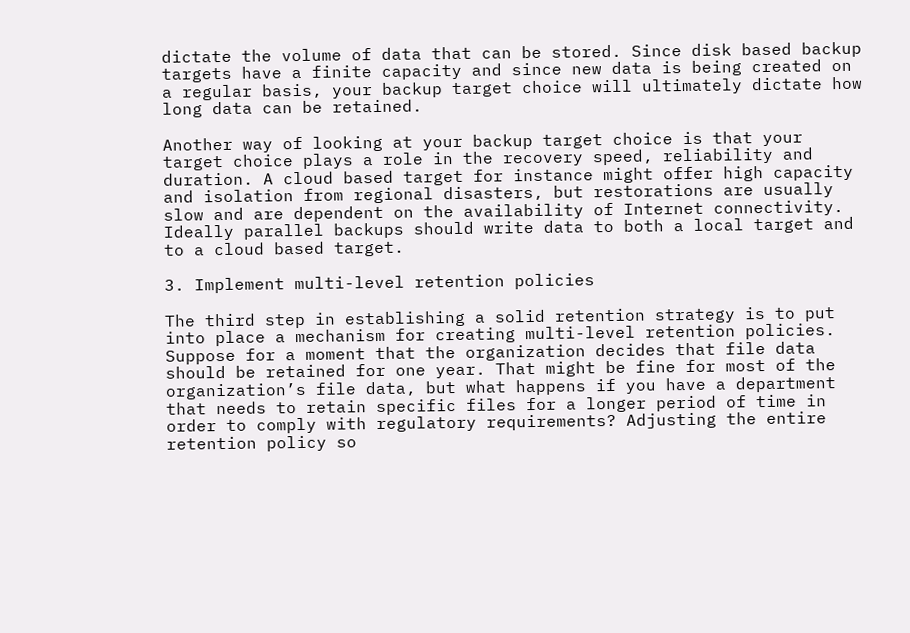dictate the volume of data that can be stored. Since disk based backup targets have a finite capacity and since new data is being created on a regular basis, your backup target choice will ultimately dictate how long data can be retained.

Another way of looking at your backup target choice is that your target choice plays a role in the recovery speed, reliability and duration. A cloud based target for instance might offer high capacity and isolation from regional disasters, but restorations are usually slow and are dependent on the availability of Internet connectivity. Ideally parallel backups should write data to both a local target and to a cloud based target.

3. Implement multi-level retention policies

The third step in establishing a solid retention strategy is to put into place a mechanism for creating multi-level retention policies. Suppose for a moment that the organization decides that file data should be retained for one year. That might be fine for most of the organization’s file data, but what happens if you have a department that needs to retain specific files for a longer period of time in order to comply with regulatory requirements? Adjusting the entire retention policy so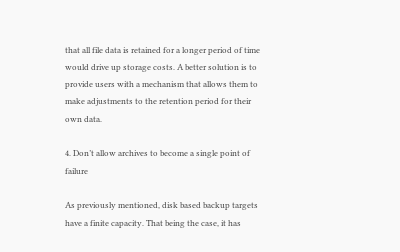that all file data is retained for a longer period of time would drive up storage costs. A better solution is to provide users with a mechanism that allows them to make adjustments to the retention period for their own data.

4. Don’t allow archives to become a single point of failure

As previously mentioned, disk based backup targets have a finite capacity. That being the case, it has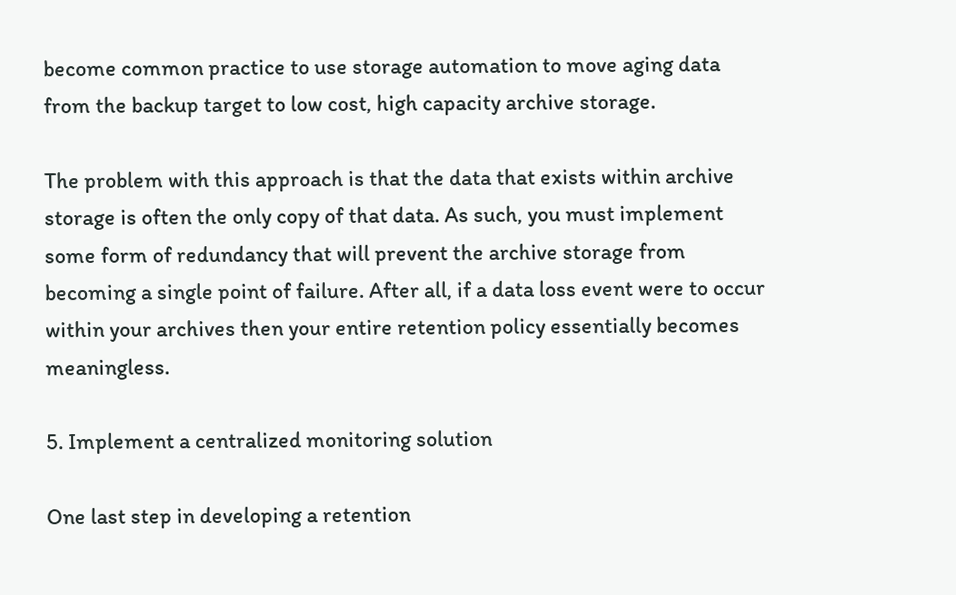become common practice to use storage automation to move aging data from the backup target to low cost, high capacity archive storage.

The problem with this approach is that the data that exists within archive storage is often the only copy of that data. As such, you must implement some form of redundancy that will prevent the archive storage from becoming a single point of failure. After all, if a data loss event were to occur within your archives then your entire retention policy essentially becomes meaningless.

5. Implement a centralized monitoring solution

One last step in developing a retention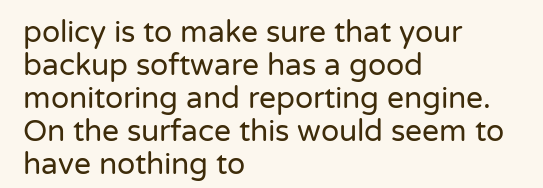policy is to make sure that your backup software has a good monitoring and reporting engine. On the surface this would seem to have nothing to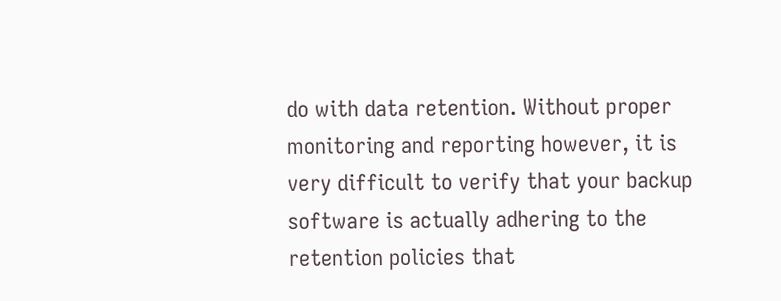do with data retention. Without proper monitoring and reporting however, it is very difficult to verify that your backup software is actually adhering to the retention policies that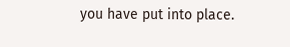you have put into place.